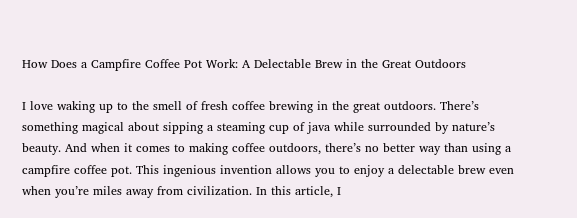How Does a Campfire Coffee Pot Work: A Delectable Brew in the Great Outdoors

I love waking up to the smell of fresh coffee brewing in the great outdoors. There’s something magical about sipping a steaming cup of java while surrounded by nature’s beauty. And when it comes to making coffee outdoors, there’s no better way than using a campfire coffee pot. This ingenious invention allows you to enjoy a delectable brew even when you’re miles away from civilization. In this article, I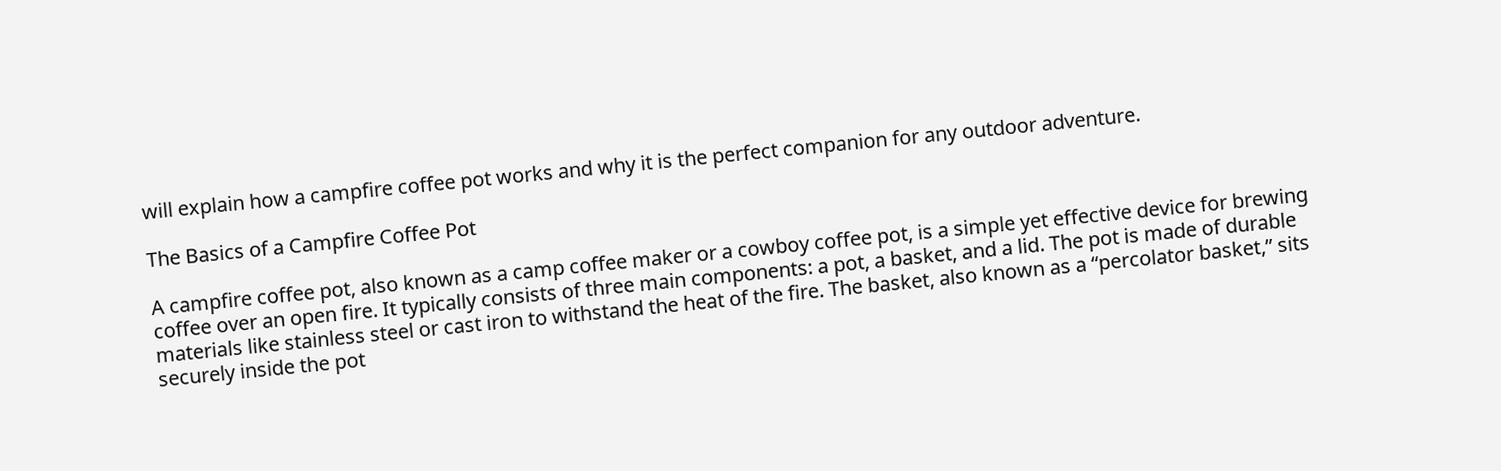will explain how a campfire coffee pot works and why it is the perfect companion for any outdoor adventure.

The Basics of a Campfire Coffee Pot

A campfire coffee pot, also known as a camp coffee maker or a cowboy coffee pot, is a simple yet effective device for brewing coffee over an open fire. It typically consists of three main components: a pot, a basket, and a lid. The pot is made of durable materials like stainless steel or cast iron to withstand the heat of the fire. The basket, also known as a “percolator basket,” sits securely inside the pot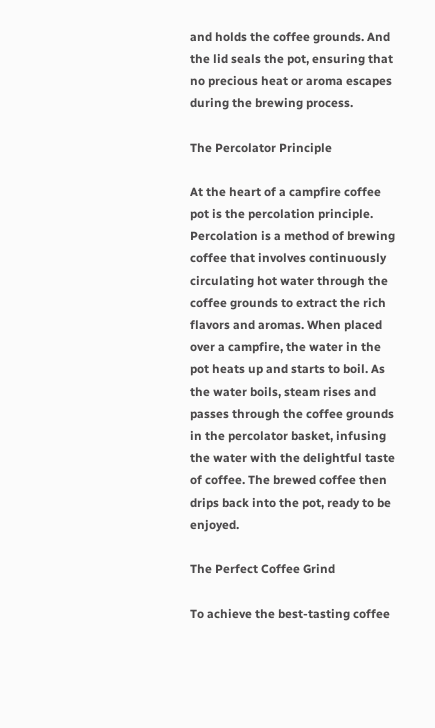and holds the coffee grounds. And the lid seals the pot, ensuring that no precious heat or aroma escapes during the brewing process.

The Percolator Principle

At the heart of a campfire coffee pot is the percolation principle. Percolation is a method of brewing coffee that involves continuously circulating hot water through the coffee grounds to extract the rich flavors and aromas. When placed over a campfire, the water in the pot heats up and starts to boil. As the water boils, steam rises and passes through the coffee grounds in the percolator basket, infusing the water with the delightful taste of coffee. The brewed coffee then drips back into the pot, ready to be enjoyed.

The Perfect Coffee Grind

To achieve the best-tasting coffee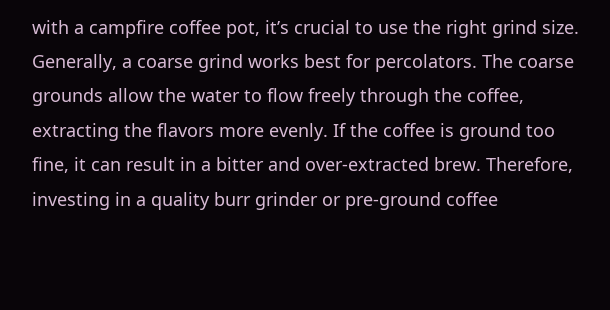with a campfire coffee pot, it’s crucial to use the right grind size. Generally, a coarse grind works best for percolators. The coarse grounds allow the water to flow freely through the coffee, extracting the flavors more evenly. If the coffee is ground too fine, it can result in a bitter and over-extracted brew. Therefore, investing in a quality burr grinder or pre-ground coffee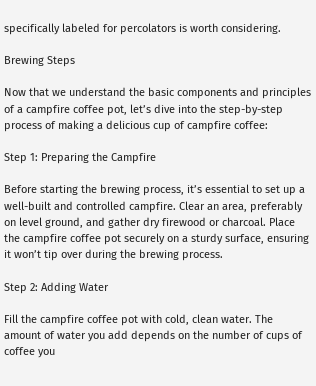specifically labeled for percolators is worth considering.

Brewing Steps

Now that we understand the basic components and principles of a campfire coffee pot, let’s dive into the step-by-step process of making a delicious cup of campfire coffee:

Step 1: Preparing the Campfire

Before starting the brewing process, it’s essential to set up a well-built and controlled campfire. Clear an area, preferably on level ground, and gather dry firewood or charcoal. Place the campfire coffee pot securely on a sturdy surface, ensuring it won’t tip over during the brewing process.

Step 2: Adding Water

Fill the campfire coffee pot with cold, clean water. The amount of water you add depends on the number of cups of coffee you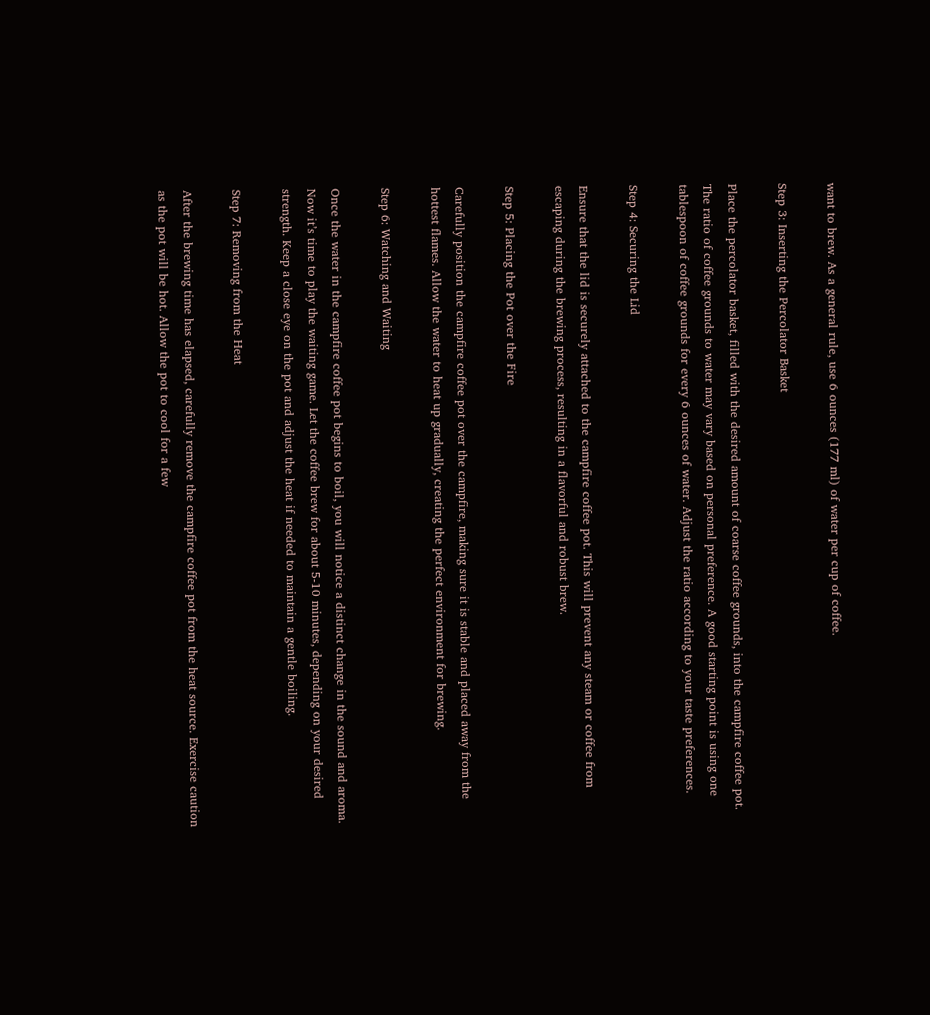want to brew. As a general rule, use 6 ounces (177 ml) of water per cup of coffee.

Step 3: Inserting the Percolator Basket

Place the percolator basket, filled with the desired amount of coarse coffee grounds, into the campfire coffee pot. The ratio of coffee grounds to water may vary based on personal preference. A good starting point is using one tablespoon of coffee grounds for every 6 ounces of water. Adjust the ratio according to your taste preferences.

Step 4: Securing the Lid

Ensure that the lid is securely attached to the campfire coffee pot. This will prevent any steam or coffee from escaping during the brewing process, resulting in a flavorful and robust brew.

Step 5: Placing the Pot over the Fire

Carefully position the campfire coffee pot over the campfire, making sure it is stable and placed away from the hottest flames. Allow the water to heat up gradually, creating the perfect environment for brewing.

Step 6: Watching and Waiting

Once the water in the campfire coffee pot begins to boil, you will notice a distinct change in the sound and aroma. Now it’s time to play the waiting game. Let the coffee brew for about 5-10 minutes, depending on your desired strength. Keep a close eye on the pot and adjust the heat if needed to maintain a gentle boiling.

Step 7: Removing from the Heat

After the brewing time has elapsed, carefully remove the campfire coffee pot from the heat source. Exercise caution as the pot will be hot. Allow the pot to cool for a few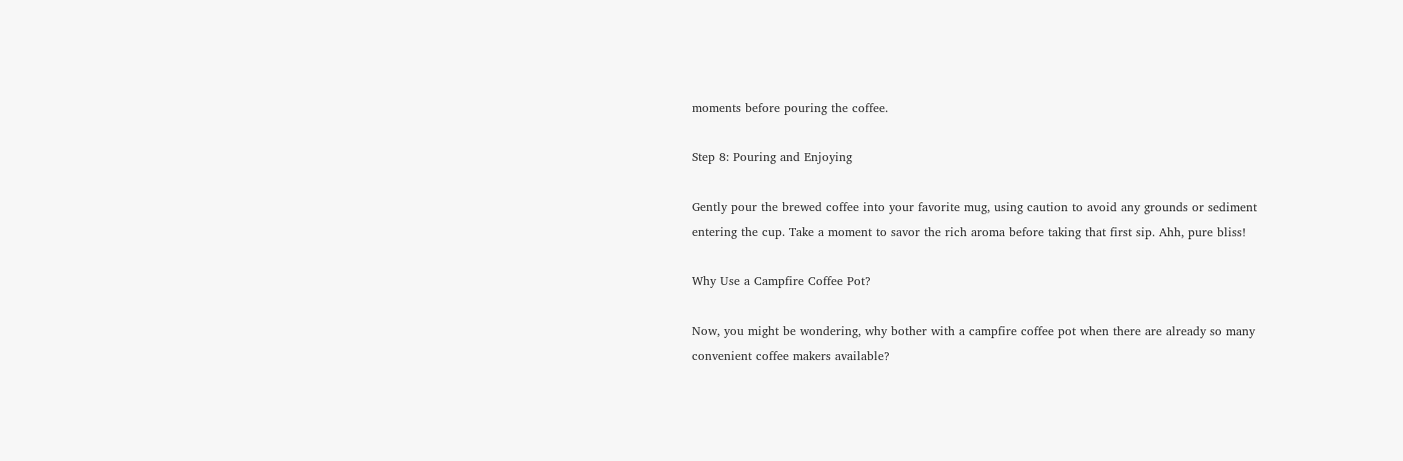moments before pouring the coffee.

Step 8: Pouring and Enjoying

Gently pour the brewed coffee into your favorite mug, using caution to avoid any grounds or sediment entering the cup. Take a moment to savor the rich aroma before taking that first sip. Ahh, pure bliss!

Why Use a Campfire Coffee Pot?

Now, you might be wondering, why bother with a campfire coffee pot when there are already so many convenient coffee makers available?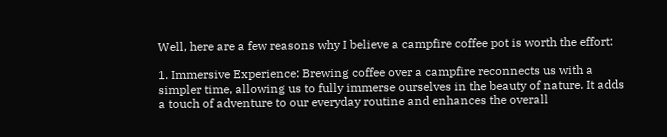Well, here are a few reasons why I believe a campfire coffee pot is worth the effort:

1. Immersive Experience: Brewing coffee over a campfire reconnects us with a simpler time, allowing us to fully immerse ourselves in the beauty of nature. It adds a touch of adventure to our everyday routine and enhances the overall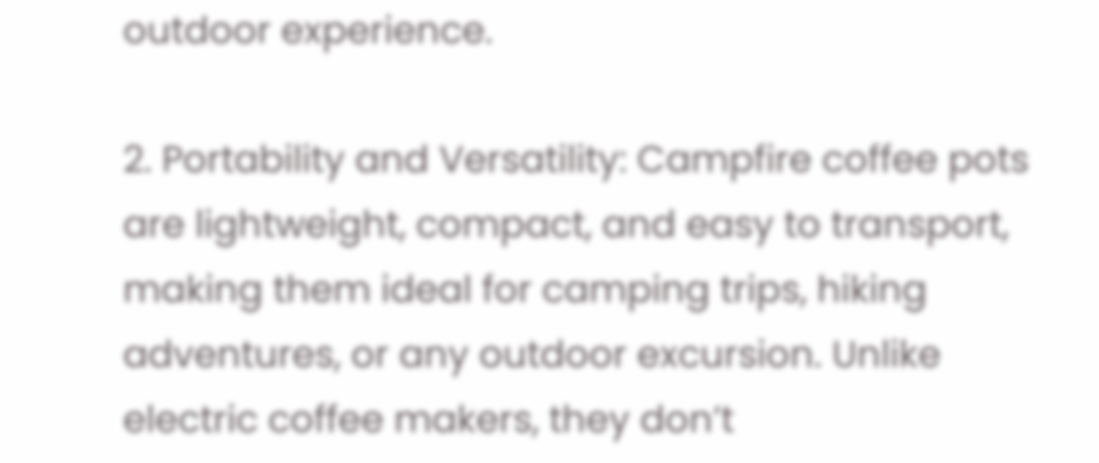outdoor experience.

2. Portability and Versatility: Campfire coffee pots are lightweight, compact, and easy to transport, making them ideal for camping trips, hiking adventures, or any outdoor excursion. Unlike electric coffee makers, they don’t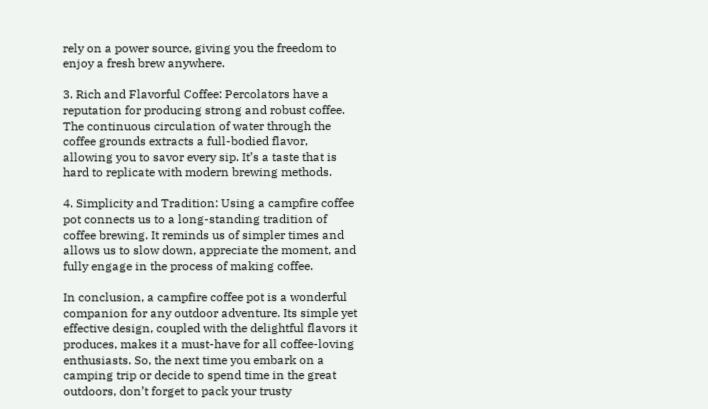rely on a power source, giving you the freedom to enjoy a fresh brew anywhere.

3. Rich and Flavorful Coffee: Percolators have a reputation for producing strong and robust coffee. The continuous circulation of water through the coffee grounds extracts a full-bodied flavor, allowing you to savor every sip. It’s a taste that is hard to replicate with modern brewing methods.

4. Simplicity and Tradition: Using a campfire coffee pot connects us to a long-standing tradition of coffee brewing. It reminds us of simpler times and allows us to slow down, appreciate the moment, and fully engage in the process of making coffee.

In conclusion, a campfire coffee pot is a wonderful companion for any outdoor adventure. Its simple yet effective design, coupled with the delightful flavors it produces, makes it a must-have for all coffee-loving enthusiasts. So, the next time you embark on a camping trip or decide to spend time in the great outdoors, don’t forget to pack your trusty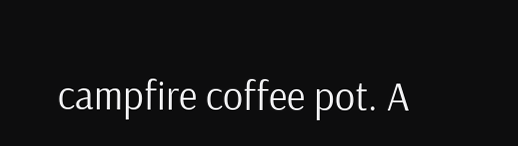campfire coffee pot. A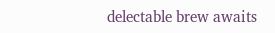delectable brew awaits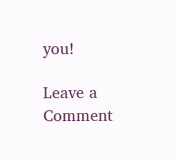you!

Leave a Comment